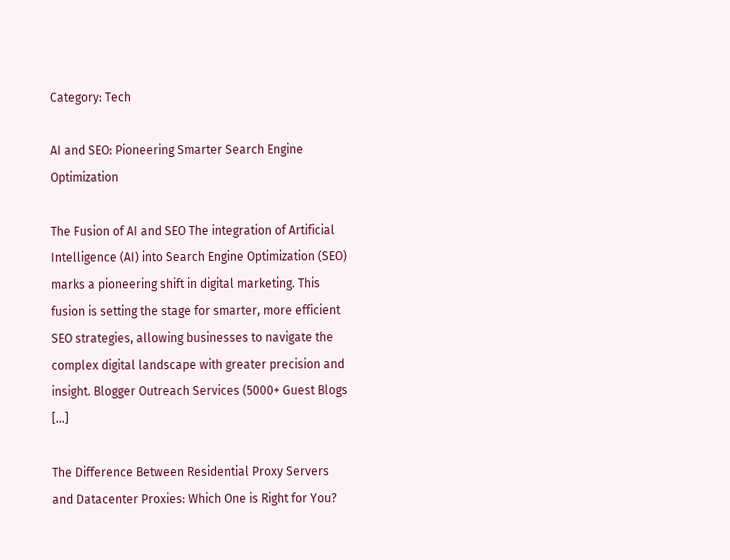Category: Tech

AI and SEO: Pioneering Smarter Search Engine Optimization

The Fusion of AI and SEO The integration of Artificial Intelligence (AI) into Search Engine Optimization (SEO) marks a pioneering shift in digital marketing. This fusion is setting the stage for smarter, more efficient SEO strategies, allowing businesses to navigate the complex digital landscape with greater precision and insight. Blogger Outreach Services (5000+ Guest Blogs […]

The Difference Between Residential Proxy Servers and Datacenter Proxies: Which One is Right for You?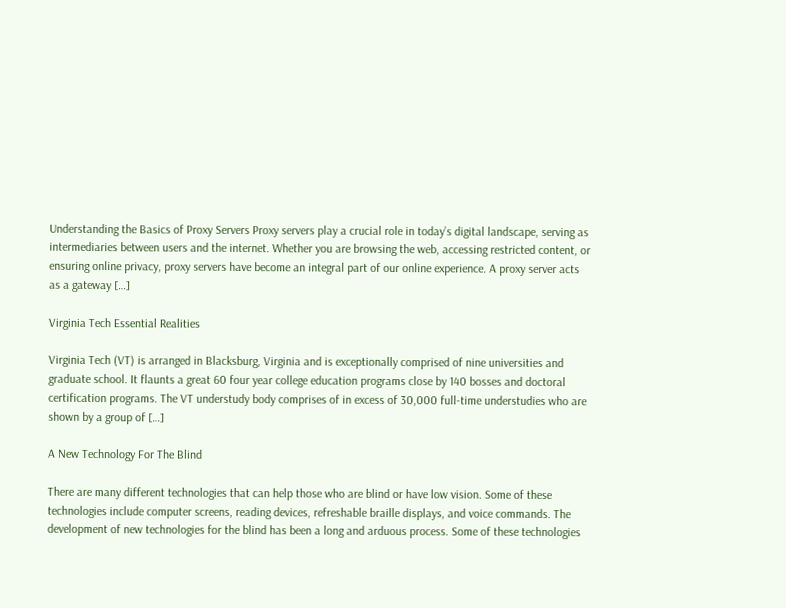Understanding the Basics of Proxy Servers Proxy servers play a crucial role in today’s digital landscape, serving as intermediaries between users and the internet. Whether you are browsing the web, accessing restricted content, or ensuring online privacy, proxy servers have become an integral part of our online experience. A proxy server acts as a gateway […]

Virginia Tech Essential Realities

Virginia Tech (VT) is arranged in Blacksburg, Virginia and is exceptionally comprised of nine universities and graduate school. It flaunts a great 60 four year college education programs close by 140 bosses and doctoral certification programs. The VT understudy body comprises of in excess of 30,000 full-time understudies who are shown by a group of […]

A New Technology For The Blind

There are many different technologies that can help those who are blind or have low vision. Some of these technologies include computer screens, reading devices, refreshable braille displays, and voice commands. The development of new technologies for the blind has been a long and arduous process. Some of these technologies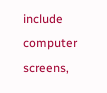include computer screens,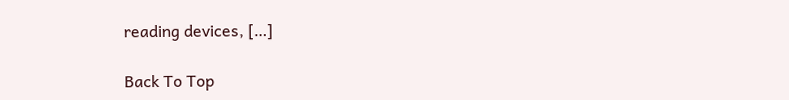reading devices, […]

Back To Top